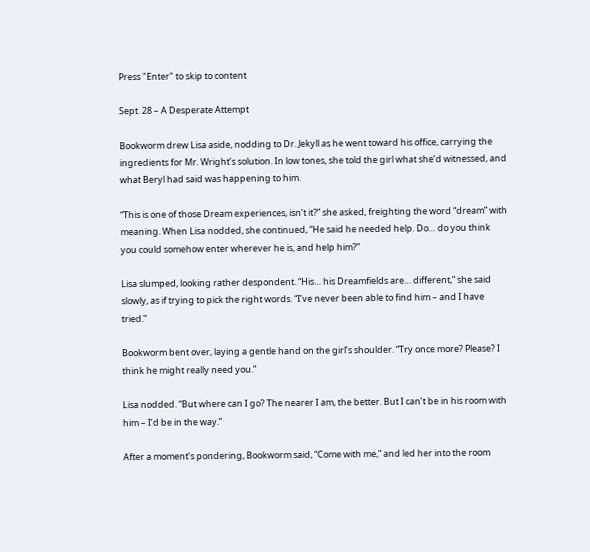Press "Enter" to skip to content

Sept. 28 – A Desperate Attempt

Bookworm drew Lisa aside, nodding to Dr. Jekyll as he went toward his office, carrying the ingredients for Mr. Wright’s solution. In low tones, she told the girl what she’d witnessed, and what Beryl had said was happening to him.

“This is one of those Dream experiences, isn’t it?” she asked, freighting the word “dream” with meaning. When Lisa nodded, she continued, “He said he needed help. Do… do you think you could somehow enter wherever he is, and help him?”

Lisa slumped, looking rather despondent. “His… his Dreamfields are… different,” she said slowly, as if trying to pick the right words. “I’ve never been able to find him – and I have tried.”

Bookworm bent over, laying a gentle hand on the girl’s shoulder. “Try once more? Please? I think he might really need you.”

Lisa nodded. “But where can I go? The nearer I am, the better. But I can’t be in his room with him – I’d be in the way.”

After a moment’s pondering, Bookworm said, “Come with me,” and led her into the room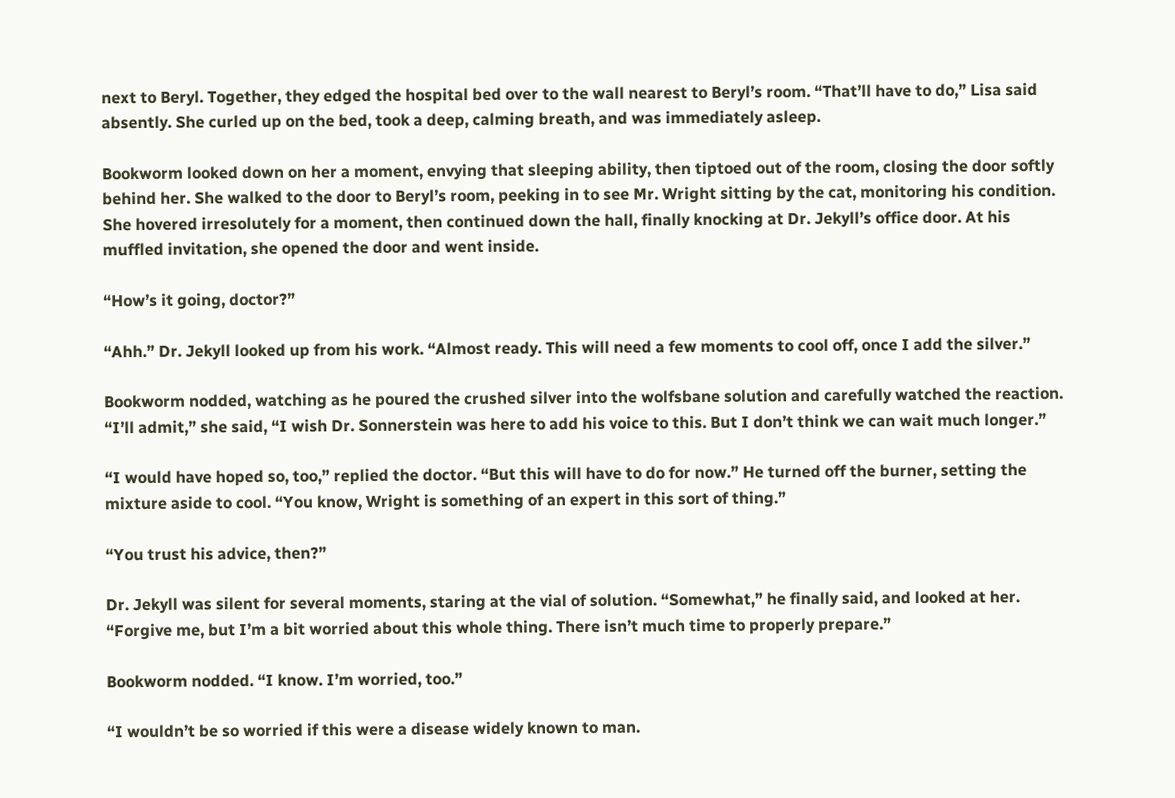next to Beryl. Together, they edged the hospital bed over to the wall nearest to Beryl’s room. “That’ll have to do,” Lisa said absently. She curled up on the bed, took a deep, calming breath, and was immediately asleep.

Bookworm looked down on her a moment, envying that sleeping ability, then tiptoed out of the room, closing the door softly behind her. She walked to the door to Beryl’s room, peeking in to see Mr. Wright sitting by the cat, monitoring his condition. She hovered irresolutely for a moment, then continued down the hall, finally knocking at Dr. Jekyll’s office door. At his muffled invitation, she opened the door and went inside.

“How’s it going, doctor?”

“Ahh.” Dr. Jekyll looked up from his work. “Almost ready. This will need a few moments to cool off, once I add the silver.”

Bookworm nodded, watching as he poured the crushed silver into the wolfsbane solution and carefully watched the reaction. “I’ll admit,” she said, “I wish Dr. Sonnerstein was here to add his voice to this. But I don’t think we can wait much longer.”

“I would have hoped so, too,” replied the doctor. “But this will have to do for now.” He turned off the burner, setting the mixture aside to cool. “You know, Wright is something of an expert in this sort of thing.”

“You trust his advice, then?”

Dr. Jekyll was silent for several moments, staring at the vial of solution. “Somewhat,” he finally said, and looked at her. “Forgive me, but I’m a bit worried about this whole thing. There isn’t much time to properly prepare.”

Bookworm nodded. “I know. I’m worried, too.”

“I wouldn’t be so worried if this were a disease widely known to man.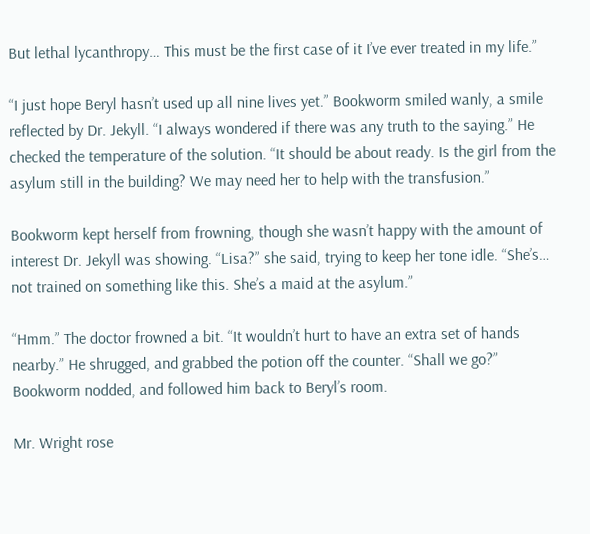But lethal lycanthropy… This must be the first case of it I’ve ever treated in my life.”

“I just hope Beryl hasn’t used up all nine lives yet.” Bookworm smiled wanly, a smile reflected by Dr. Jekyll. “I always wondered if there was any truth to the saying.” He checked the temperature of the solution. “It should be about ready. Is the girl from the asylum still in the building? We may need her to help with the transfusion.”

Bookworm kept herself from frowning, though she wasn’t happy with the amount of interest Dr. Jekyll was showing. “Lisa?” she said, trying to keep her tone idle. “She’s… not trained on something like this. She’s a maid at the asylum.”

“Hmm.” The doctor frowned a bit. “It wouldn’t hurt to have an extra set of hands nearby.” He shrugged, and grabbed the potion off the counter. “Shall we go?” Bookworm nodded, and followed him back to Beryl’s room.

Mr. Wright rose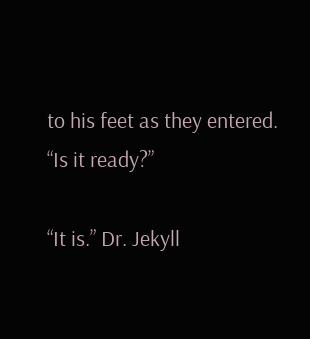to his feet as they entered. “Is it ready?”

“It is.” Dr. Jekyll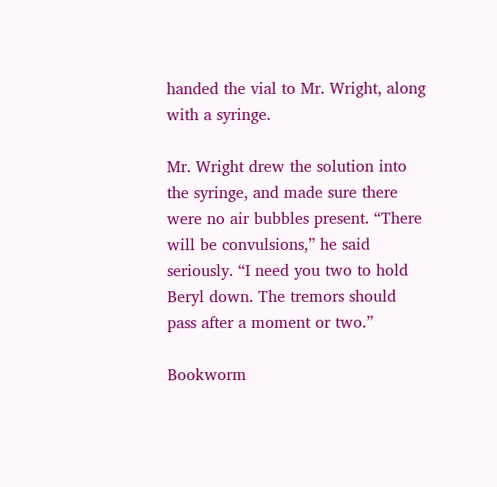handed the vial to Mr. Wright, along with a syringe.

Mr. Wright drew the solution into the syringe, and made sure there were no air bubbles present. “There will be convulsions,” he said seriously. “I need you two to hold Beryl down. The tremors should pass after a moment or two.”

Bookworm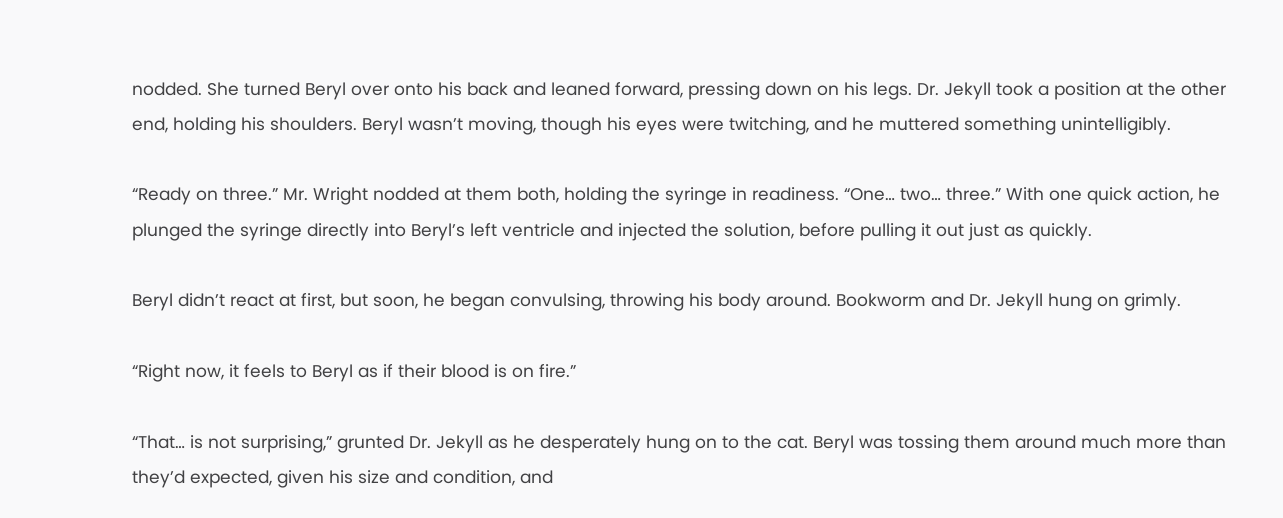nodded. She turned Beryl over onto his back and leaned forward, pressing down on his legs. Dr. Jekyll took a position at the other end, holding his shoulders. Beryl wasn’t moving, though his eyes were twitching, and he muttered something unintelligibly.

“Ready on three.” Mr. Wright nodded at them both, holding the syringe in readiness. “One… two… three.” With one quick action, he plunged the syringe directly into Beryl’s left ventricle and injected the solution, before pulling it out just as quickly.

Beryl didn’t react at first, but soon, he began convulsing, throwing his body around. Bookworm and Dr. Jekyll hung on grimly.

“Right now, it feels to Beryl as if their blood is on fire.”

“That… is not surprising,” grunted Dr. Jekyll as he desperately hung on to the cat. Beryl was tossing them around much more than they’d expected, given his size and condition, and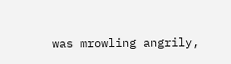was mrowling angrily,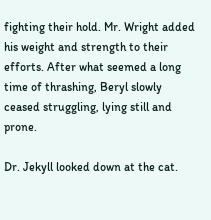fighting their hold. Mr. Wright added his weight and strength to their efforts. After what seemed a long time of thrashing, Beryl slowly ceased struggling, lying still and prone.

Dr. Jekyll looked down at the cat.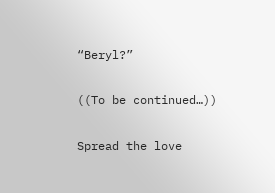“Beryl?”

((To be continued…))

Spread the love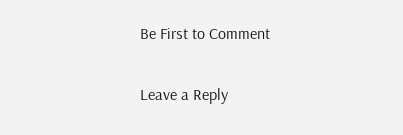Be First to Comment

Leave a Reply